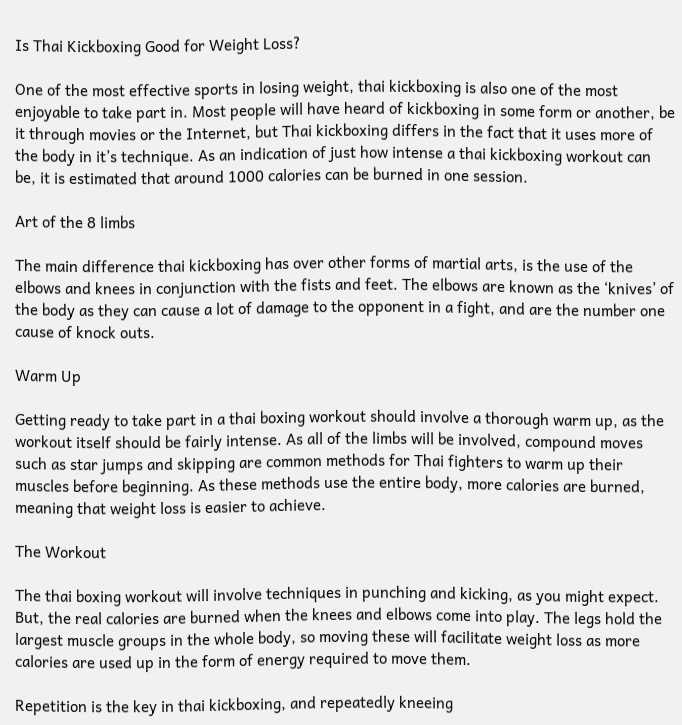Is Thai Kickboxing Good for Weight Loss?

One of the most effective sports in losing weight, thai kickboxing is also one of the most enjoyable to take part in. Most people will have heard of kickboxing in some form or another, be it through movies or the Internet, but Thai kickboxing differs in the fact that it uses more of the body in it’s technique. As an indication of just how intense a thai kickboxing workout can be, it is estimated that around 1000 calories can be burned in one session.

Art of the 8 limbs

The main difference thai kickboxing has over other forms of martial arts, is the use of the elbows and knees in conjunction with the fists and feet. The elbows are known as the ‘knives’ of the body as they can cause a lot of damage to the opponent in a fight, and are the number one cause of knock outs.

Warm Up

Getting ready to take part in a thai boxing workout should involve a thorough warm up, as the workout itself should be fairly intense. As all of the limbs will be involved, compound moves such as star jumps and skipping are common methods for Thai fighters to warm up their muscles before beginning. As these methods use the entire body, more calories are burned, meaning that weight loss is easier to achieve.

The Workout

The thai boxing workout will involve techniques in punching and kicking, as you might expect. But, the real calories are burned when the knees and elbows come into play. The legs hold the largest muscle groups in the whole body, so moving these will facilitate weight loss as more calories are used up in the form of energy required to move them.

Repetition is the key in thai kickboxing, and repeatedly kneeing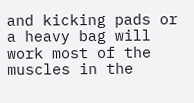and kicking pads or a heavy bag will work most of the muscles in the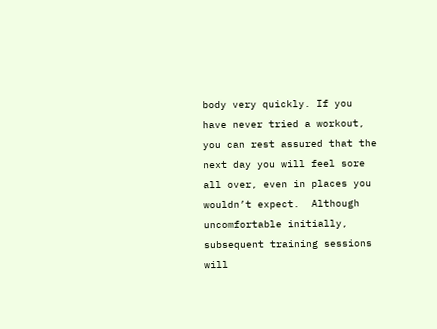body very quickly. If you have never tried a workout, you can rest assured that the next day you will feel sore all over, even in places you wouldn’t expect.  Although uncomfortable initially, subsequent training sessions will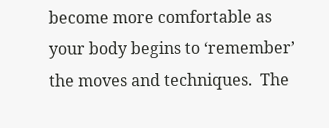become more comfortable as your body begins to ‘remember’  the moves and techniques.  The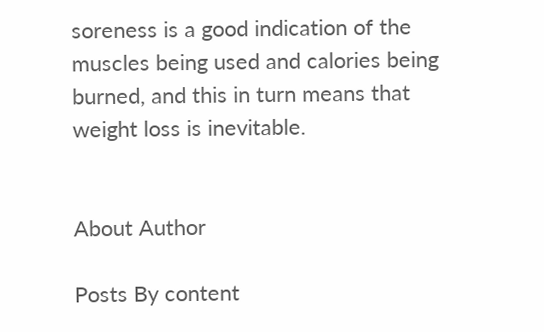soreness is a good indication of the muscles being used and calories being burned, and this in turn means that weight loss is inevitable.


About Author

Posts By content